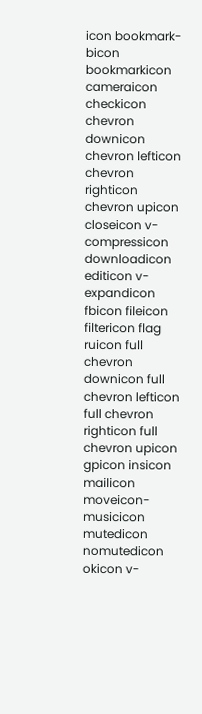icon bookmark-bicon bookmarkicon cameraicon checkicon chevron downicon chevron lefticon chevron righticon chevron upicon closeicon v-compressicon downloadicon editicon v-expandicon fbicon fileicon filtericon flag ruicon full chevron downicon full chevron lefticon full chevron righticon full chevron upicon gpicon insicon mailicon moveicon-musicicon mutedicon nomutedicon okicon v-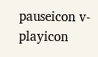pauseicon v-playicon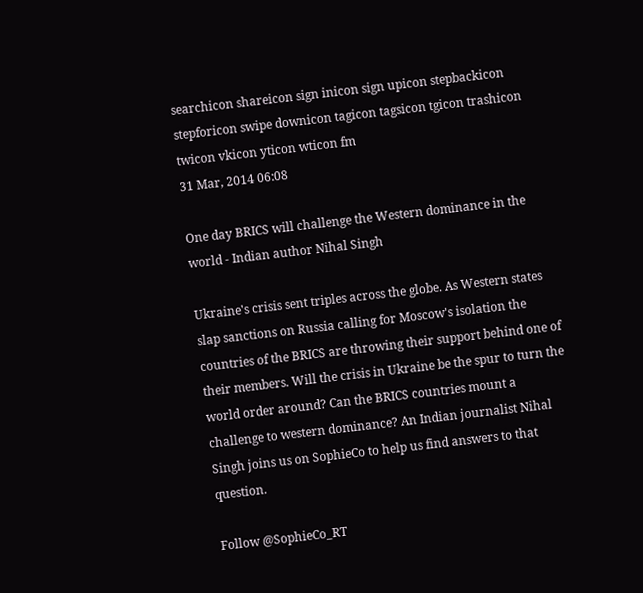searchicon shareicon sign inicon sign upicon stepbackicon stepforicon swipe downicon tagicon tagsicon tgicon trashicon twicon vkicon yticon wticon fm
31 Mar, 2014 06:08

One day BRICS will challenge the Western dominance in the world - Indian author Nihal Singh

Ukraine's crisis sent triples across the globe. As Western states slap sanctions on Russia calling for Moscow's isolation the countries of the BRICS are throwing their support behind one of their members. Will the crisis in Ukraine be the spur to turn the world order around? Can the BRICS countries mount a challenge to western dominance? An Indian journalist Nihal Singh joins us on SophieCo to help us find answers to that question.

Follow @SophieCo_RT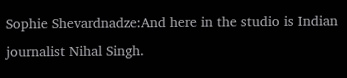Sophie Shevardnadze:And here in the studio is Indian journalist Nihal Singh.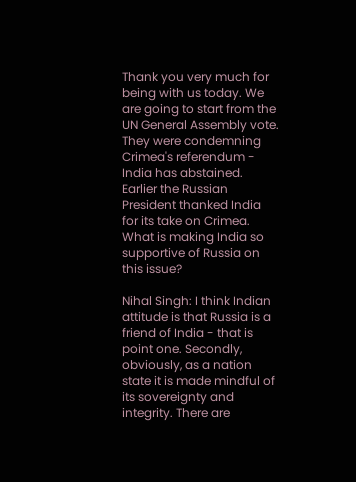Thank you very much for being with us today. We are going to start from the UN General Assembly vote. They were condemning Crimea's referendum - India has abstained. Earlier the Russian President thanked India for its take on Crimea. What is making India so supportive of Russia on this issue?

Nihal Singh: I think Indian attitude is that Russia is a friend of India - that is point one. Secondly, obviously, as a nation state it is made mindful of its sovereignty and integrity. There are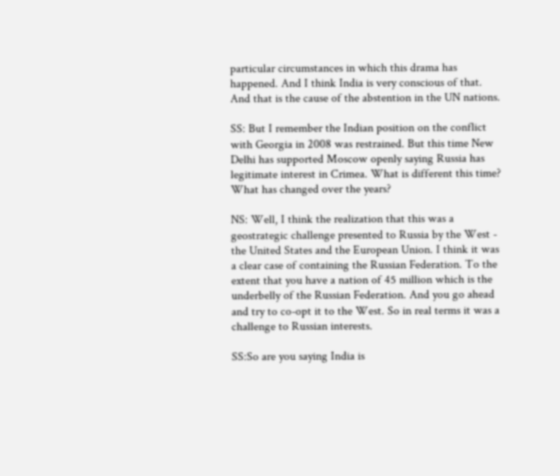particular circumstances in which this drama has happened. And I think India is very conscious of that. And that is the cause of the abstention in the UN nations.

SS: But I remember the Indian position on the conflict with Georgia in 2008 was restrained. But this time New Delhi has supported Moscow openly saying Russia has legitimate interest in Crimea. What is different this time? What has changed over the years?

NS: Well, I think the realization that this was a geostrategic challenge presented to Russia by the West - the United States and the European Union. I think it was a clear case of containing the Russian Federation. To the extent that you have a nation of 45 million which is the underbelly of the Russian Federation. And you go ahead and try to co-opt it to the West. So in real terms it was a challenge to Russian interests.

SS:So are you saying India is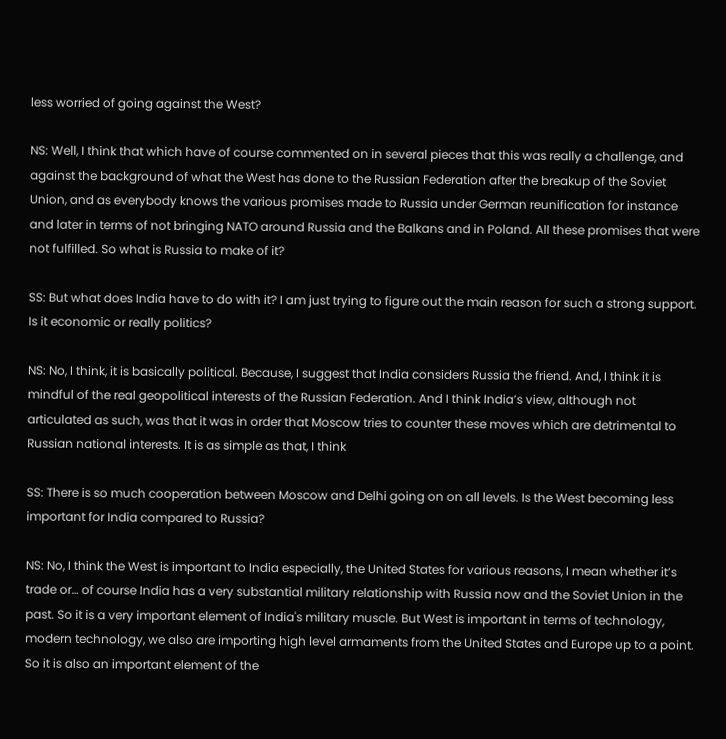less worried of going against the West?

NS: Well, I think that which have of course commented on in several pieces that this was really a challenge, and against the background of what the West has done to the Russian Federation after the breakup of the Soviet Union, and as everybody knows the various promises made to Russia under German reunification for instance and later in terms of not bringing NATO around Russia and the Balkans and in Poland. All these promises that were not fulfilled. So what is Russia to make of it?

SS: But what does India have to do with it? I am just trying to figure out the main reason for such a strong support. Is it economic or really politics?

NS: No, I think, it is basically political. Because, I suggest that India considers Russia the friend. And, I think it is mindful of the real geopolitical interests of the Russian Federation. And I think India’s view, although not articulated as such, was that it was in order that Moscow tries to counter these moves which are detrimental to Russian national interests. It is as simple as that, I think

SS: There is so much cooperation between Moscow and Delhi going on on all levels. Is the West becoming less important for India compared to Russia?

NS: No, I think the West is important to India especially, the United States for various reasons, I mean whether it’s trade or… of course India has a very substantial military relationship with Russia now and the Soviet Union in the past. So it is a very important element of India's military muscle. But West is important in terms of technology, modern technology, we also are importing high level armaments from the United States and Europe up to a point. So it is also an important element of the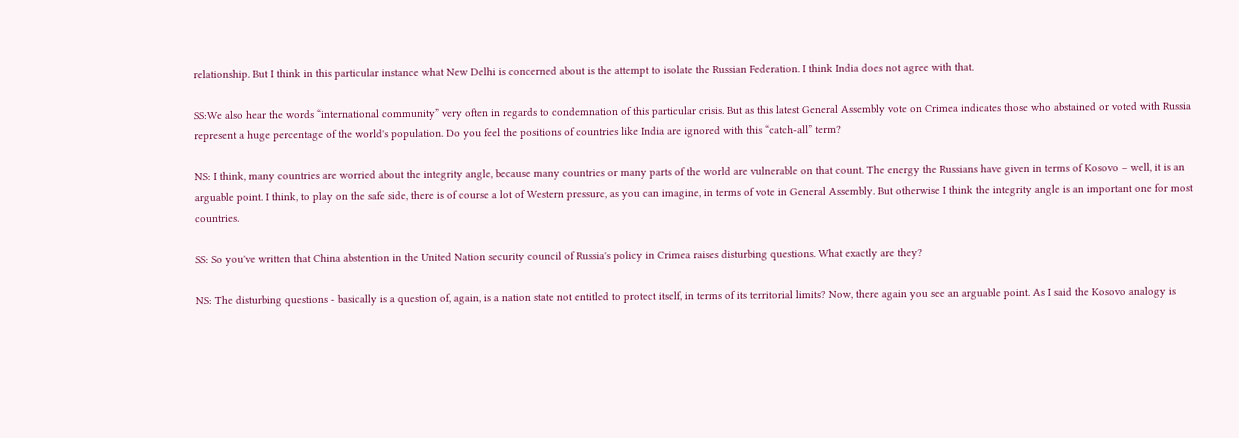relationship. But I think in this particular instance what New Delhi is concerned about is the attempt to isolate the Russian Federation. I think India does not agree with that.

SS:We also hear the words “international community” very often in regards to condemnation of this particular crisis. But as this latest General Assembly vote on Crimea indicates those who abstained or voted with Russia represent a huge percentage of the world's population. Do you feel the positions of countries like India are ignored with this “catch-all” term?

NS: I think, many countries are worried about the integrity angle, because many countries or many parts of the world are vulnerable on that count. The energy the Russians have given in terms of Kosovo – well, it is an arguable point. I think, to play on the safe side, there is of course a lot of Western pressure, as you can imagine, in terms of vote in General Assembly. But otherwise I think the integrity angle is an important one for most countries.

SS: So you've written that China abstention in the United Nation security council of Russia's policy in Crimea raises disturbing questions. What exactly are they?

NS: The disturbing questions - basically is a question of, again, is a nation state not entitled to protect itself, in terms of its territorial limits? Now, there again you see an arguable point. As I said the Kosovo analogy is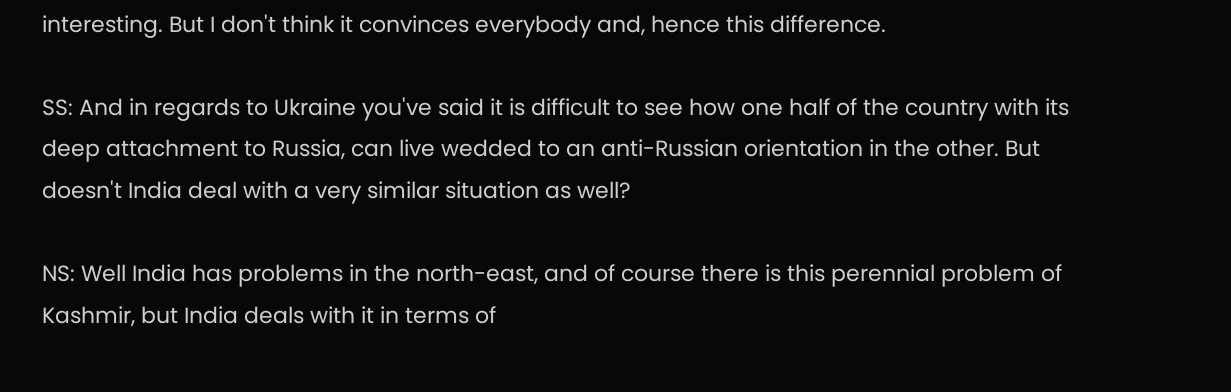interesting. But I don't think it convinces everybody and, hence this difference.

SS: And in regards to Ukraine you've said it is difficult to see how one half of the country with its deep attachment to Russia, can live wedded to an anti-Russian orientation in the other. But doesn't India deal with a very similar situation as well?

NS: Well India has problems in the north-east, and of course there is this perennial problem of Kashmir, but India deals with it in terms of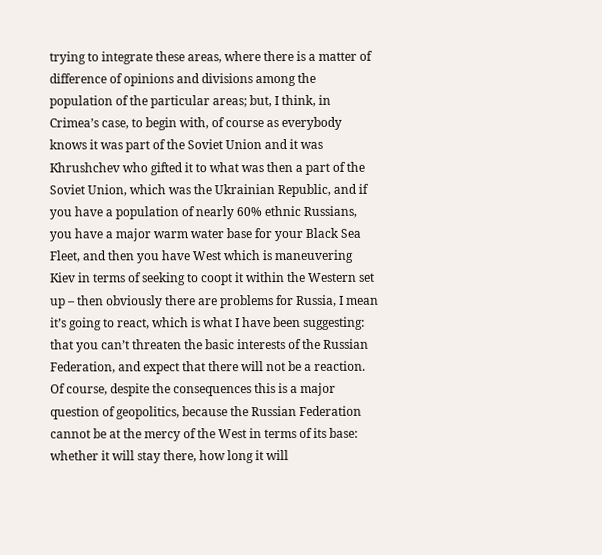trying to integrate these areas, where there is a matter of difference of opinions and divisions among the population of the particular areas; but, I think, in Crimea’s case, to begin with, of course as everybody knows it was part of the Soviet Union and it was Khrushchev who gifted it to what was then a part of the Soviet Union, which was the Ukrainian Republic, and if you have a population of nearly 60% ethnic Russians, you have a major warm water base for your Black Sea Fleet, and then you have West which is maneuvering Kiev in terms of seeking to coopt it within the Western set up – then obviously there are problems for Russia, I mean it’s going to react, which is what I have been suggesting: that you can’t threaten the basic interests of the Russian Federation, and expect that there will not be a reaction. Of course, despite the consequences this is a major question of geopolitics, because the Russian Federation cannot be at the mercy of the West in terms of its base: whether it will stay there, how long it will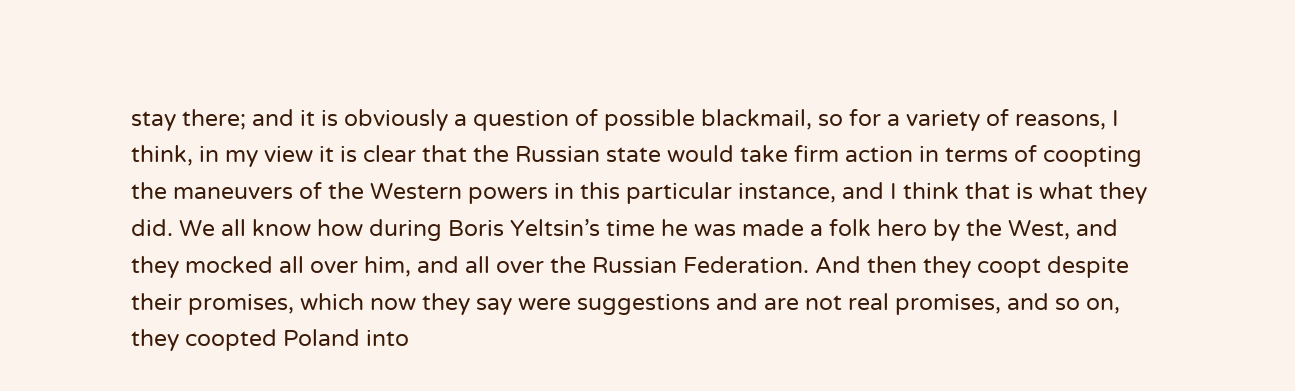stay there; and it is obviously a question of possible blackmail, so for a variety of reasons, I think, in my view it is clear that the Russian state would take firm action in terms of coopting the maneuvers of the Western powers in this particular instance, and I think that is what they did. We all know how during Boris Yeltsin’s time he was made a folk hero by the West, and they mocked all over him, and all over the Russian Federation. And then they coopt despite their promises, which now they say were suggestions and are not real promises, and so on, they coopted Poland into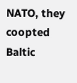NATO, they coopted Baltic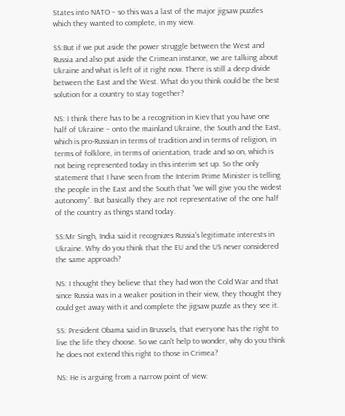States into NATO – so this was a last of the major jigsaw puzzles which they wanted to complete, in my view.

SS:But if we put aside the power struggle between the West and Russia and also put aside the Crimean instance, we are talking about Ukraine and what is left of it right now. There is still a deep divide between the East and the West. What do you think could be the best solution for a country to stay together?

NS: I think there has to be a recognition in Kiev that you have one half of Ukraine – onto the mainland Ukraine, the South and the East, which is pro-Russian in terms of tradition and in terms of religion, in terms of folklore, in terms of orientation, trade and so on, which is not being represented today in this interim set up. So the only statement that I have seen from the Interim Prime Minister is telling the people in the East and the South that “we will give you the widest autonomy”. But basically they are not representative of the one half of the country as things stand today.

SS:Mr Singh, India said it recognizes Russia's legitimate interests in Ukraine. Why do you think that the EU and the US never considered the same approach?

NS: I thought they believe that they had won the Cold War and that since Russia was in a weaker position in their view, they thought they could get away with it and complete the jigsaw puzzle as they see it.

SS: President Obama said in Brussels, that everyone has the right to live the life they choose. So we can't help to wonder, why do you think he does not extend this right to those in Crimea?

NS: He is arguing from a narrow point of view: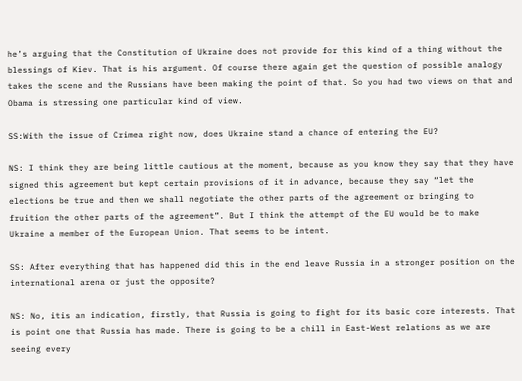he’s arguing that the Constitution of Ukraine does not provide for this kind of a thing without the blessings of Kiev. That is his argument. Of course there again get the question of possible analogy takes the scene and the Russians have been making the point of that. So you had two views on that and Obama is stressing one particular kind of view.

SS:With the issue of Crimea right now, does Ukraine stand a chance of entering the EU?

NS: I think they are being little cautious at the moment, because as you know they say that they have signed this agreement but kept certain provisions of it in advance, because they say “let the elections be true and then we shall negotiate the other parts of the agreement or bringing to fruition the other parts of the agreement”. But I think the attempt of the EU would be to make Ukraine a member of the European Union. That seems to be intent.

SS: After everything that has happened did this in the end leave Russia in a stronger position on the international arena or just the opposite?

NS: No, itis an indication, firstly, that Russia is going to fight for its basic core interests. That is point one that Russia has made. There is going to be a chill in East-West relations as we are seeing every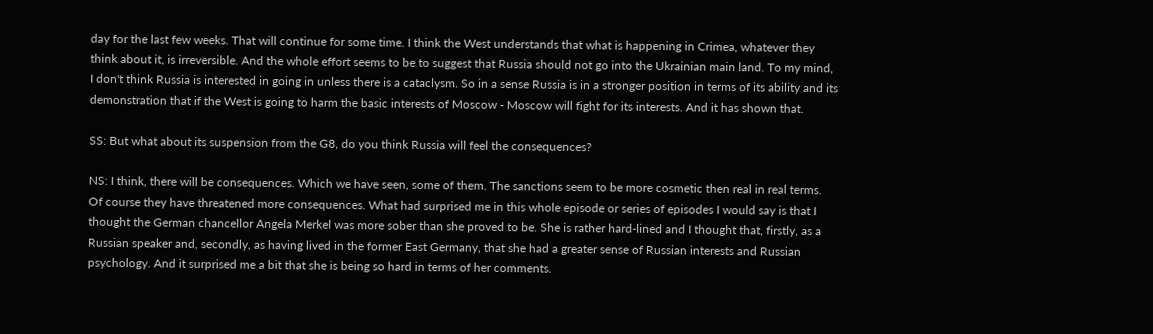day for the last few weeks. That will continue for some time. I think the West understands that what is happening in Crimea, whatever they think about it, is irreversible. And the whole effort seems to be to suggest that Russia should not go into the Ukrainian main land. To my mind, I don't think Russia is interested in going in unless there is a cataclysm. So in a sense Russia is in a stronger position in terms of its ability and its demonstration that if the West is going to harm the basic interests of Moscow - Moscow will fight for its interests. And it has shown that.

SS: But what about its suspension from the G8, do you think Russia will feel the consequences?

NS: I think, there will be consequences. Which we have seen, some of them. The sanctions seem to be more cosmetic then real in real terms. Of course they have threatened more consequences. What had surprised me in this whole episode or series of episodes I would say is that I thought the German chancellor Angela Merkel was more sober than she proved to be. She is rather hard-lined and I thought that, firstly, as a Russian speaker and, secondly, as having lived in the former East Germany, that she had a greater sense of Russian interests and Russian psychology. And it surprised me a bit that she is being so hard in terms of her comments.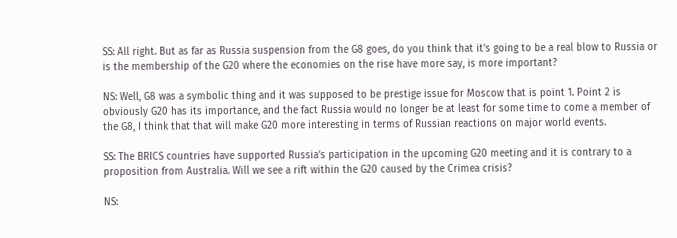SS: All right. But as far as Russia suspension from the G8 goes, do you think that it's going to be a real blow to Russia or is the membership of the G20 where the economies on the rise have more say, is more important?

NS: Well, G8 was a symbolic thing and it was supposed to be prestige issue for Moscow that is point 1. Point 2 is obviously G20 has its importance, and the fact Russia would no longer be at least for some time to come a member of the G8, I think that that will make G20 more interesting in terms of Russian reactions on major world events.

SS: The BRICS countries have supported Russia’s participation in the upcoming G20 meeting and it is contrary to a proposition from Australia. Will we see a rift within the G20 caused by the Crimea crisis?

NS: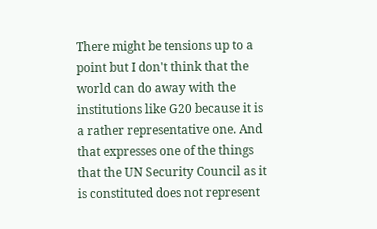There might be tensions up to a point but I don't think that the world can do away with the institutions like G20 because it is a rather representative one. And that expresses one of the things that the UN Security Council as it is constituted does not represent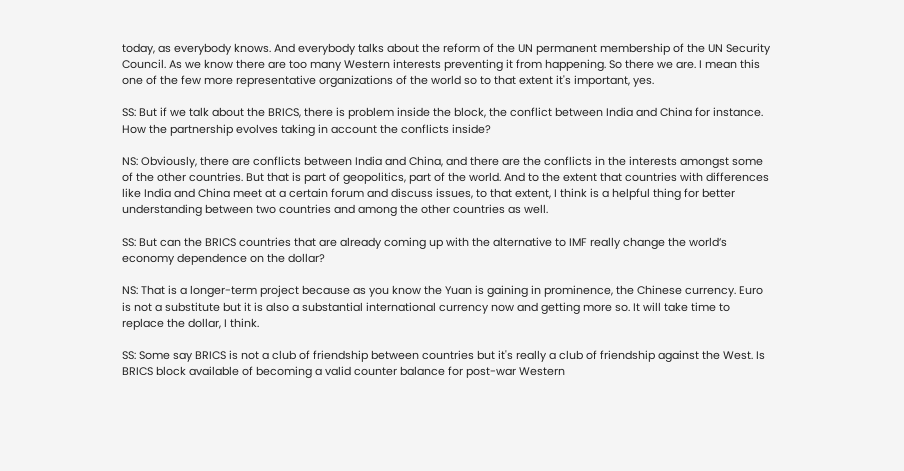today, as everybody knows. And everybody talks about the reform of the UN permanent membership of the UN Security Council. As we know there are too many Western interests preventing it from happening. So there we are. I mean this one of the few more representative organizations of the world so to that extent it's important, yes.

SS: But if we talk about the BRICS, there is problem inside the block, the conflict between India and China for instance. How the partnership evolves taking in account the conflicts inside?

NS: Obviously, there are conflicts between India and China, and there are the conflicts in the interests amongst some of the other countries. But that is part of geopolitics, part of the world. And to the extent that countries with differences like India and China meet at a certain forum and discuss issues, to that extent, I think is a helpful thing for better understanding between two countries and among the other countries as well.

SS: But can the BRICS countries that are already coming up with the alternative to IMF really change the world’s economy dependence on the dollar?

NS: That is a longer-term project because as you know the Yuan is gaining in prominence, the Chinese currency. Euro is not a substitute but it is also a substantial international currency now and getting more so. It will take time to replace the dollar, I think.

SS: Some say BRICS is not a club of friendship between countries but it's really a club of friendship against the West. Is BRICS block available of becoming a valid counter balance for post-war Western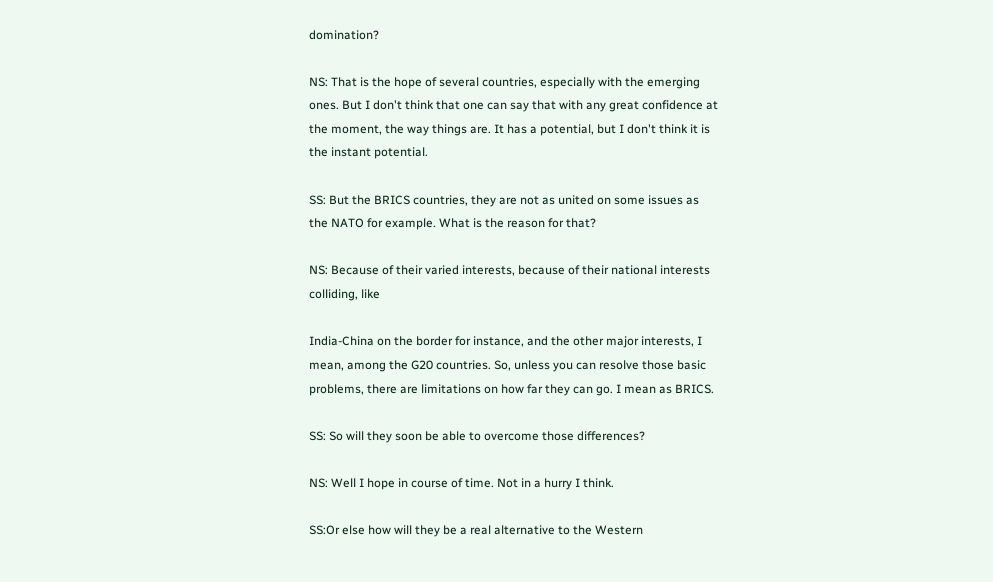domination?

NS: That is the hope of several countries, especially with the emerging ones. But I don't think that one can say that with any great confidence at the moment, the way things are. It has a potential, but I don't think it is the instant potential.

SS: But the BRICS countries, they are not as united on some issues as the NATO for example. What is the reason for that?

NS: Because of their varied interests, because of their national interests colliding, like

India-China on the border for instance, and the other major interests, I mean, among the G20 countries. So, unless you can resolve those basic problems, there are limitations on how far they can go. I mean as BRICS.

SS: So will they soon be able to overcome those differences?

NS: Well I hope in course of time. Not in a hurry I think.

SS:Or else how will they be a real alternative to the Western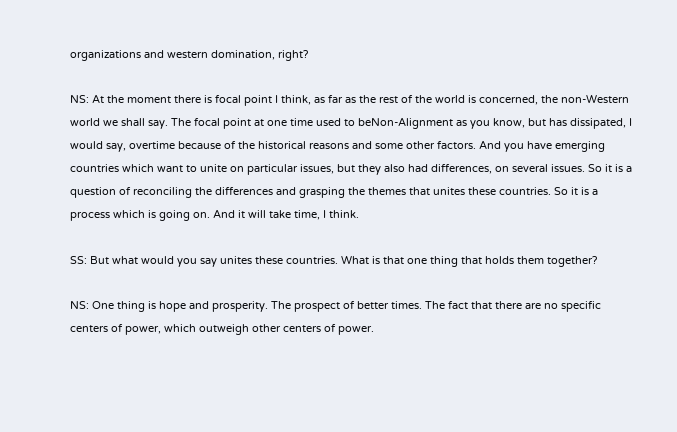organizations and western domination, right?

NS: At the moment there is focal point I think, as far as the rest of the world is concerned, the non-Western world we shall say. The focal point at one time used to beNon-Alignment as you know, but has dissipated, I would say, overtime because of the historical reasons and some other factors. And you have emerging countries which want to unite on particular issues, but they also had differences, on several issues. So it is a question of reconciling the differences and grasping the themes that unites these countries. So it is a process which is going on. And it will take time, I think.

SS: But what would you say unites these countries. What is that one thing that holds them together?

NS: One thing is hope and prosperity. The prospect of better times. The fact that there are no specific centers of power, which outweigh other centers of power.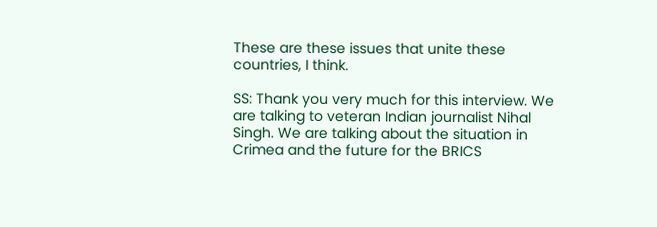These are these issues that unite these countries, I think.

SS: Thank you very much for this interview. We are talking to veteran Indian journalist Nihal Singh. We are talking about the situation in Crimea and the future for the BRICS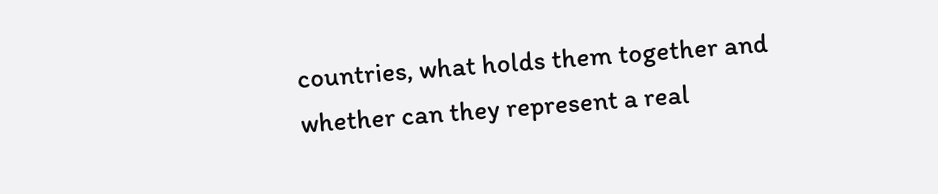countries, what holds them together and whether can they represent a real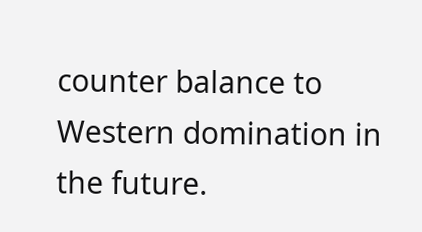counter balance to Western domination in the future.